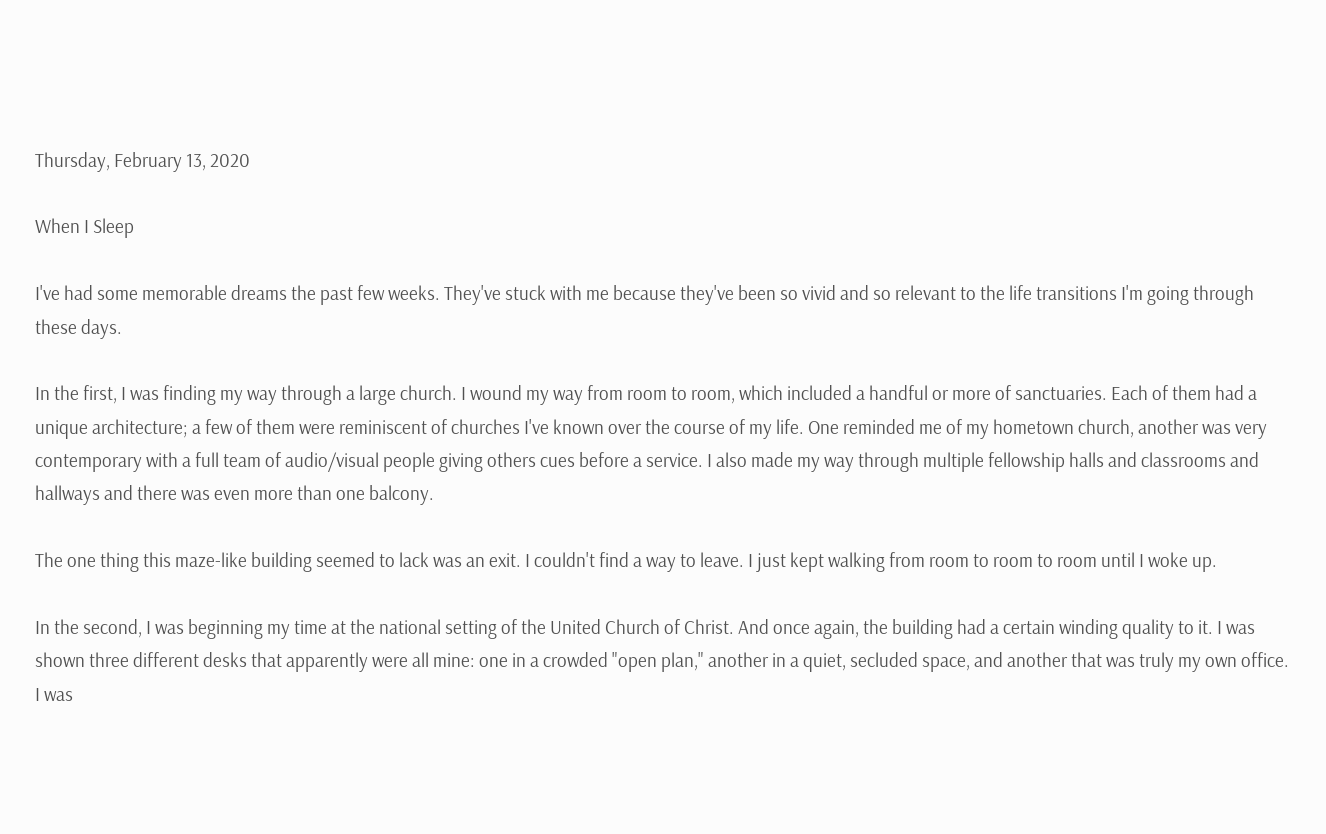Thursday, February 13, 2020

When I Sleep

I've had some memorable dreams the past few weeks. They've stuck with me because they've been so vivid and so relevant to the life transitions I'm going through these days.

In the first, I was finding my way through a large church. I wound my way from room to room, which included a handful or more of sanctuaries. Each of them had a unique architecture; a few of them were reminiscent of churches I've known over the course of my life. One reminded me of my hometown church, another was very contemporary with a full team of audio/visual people giving others cues before a service. I also made my way through multiple fellowship halls and classrooms and hallways and there was even more than one balcony.

The one thing this maze-like building seemed to lack was an exit. I couldn't find a way to leave. I just kept walking from room to room to room until I woke up.

In the second, I was beginning my time at the national setting of the United Church of Christ. And once again, the building had a certain winding quality to it. I was shown three different desks that apparently were all mine: one in a crowded "open plan," another in a quiet, secluded space, and another that was truly my own office. I was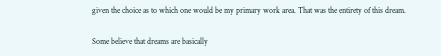given the choice as to which one would be my primary work area. That was the entirety of this dream.

Some believe that dreams are basically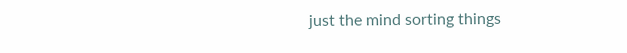just the mind sorting things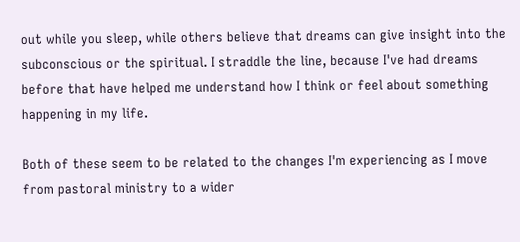out while you sleep, while others believe that dreams can give insight into the subconscious or the spiritual. I straddle the line, because I've had dreams before that have helped me understand how I think or feel about something happening in my life.

Both of these seem to be related to the changes I'm experiencing as I move from pastoral ministry to a wider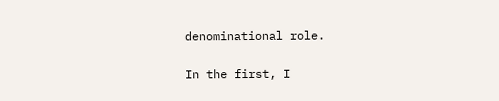denominational role.

In the first, I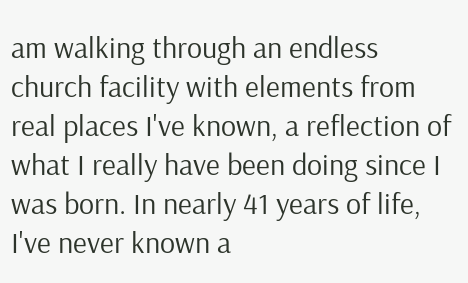am walking through an endless church facility with elements from real places I've known, a reflection of what I really have been doing since I was born. In nearly 41 years of life, I've never known a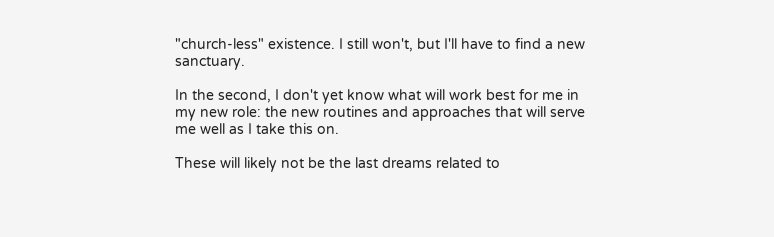"church-less" existence. I still won't, but I'll have to find a new sanctuary.

In the second, I don't yet know what will work best for me in my new role: the new routines and approaches that will serve me well as I take this on.

These will likely not be the last dreams related to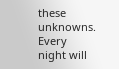these unknowns. Every night will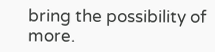bring the possibility of more.